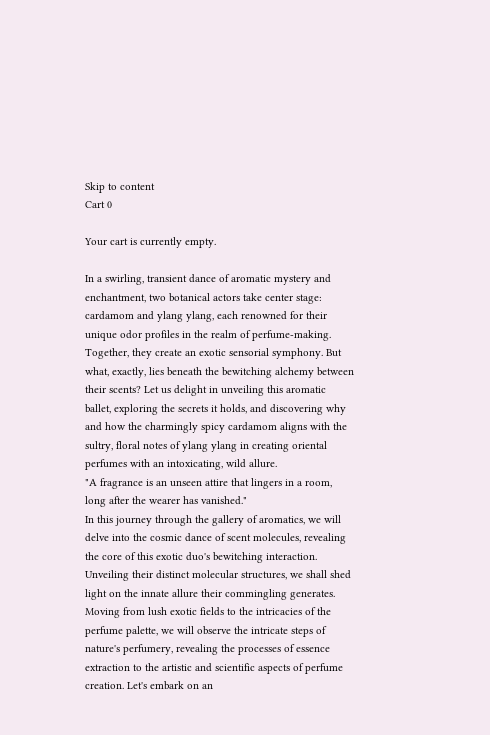Skip to content
Cart 0

Your cart is currently empty.

In a swirling, transient dance of aromatic mystery and enchantment, two botanical actors take center stage: cardamom and ylang ylang, each renowned for their unique odor profiles in the realm of perfume-making. Together, they create an exotic sensorial symphony. But what, exactly, lies beneath the bewitching alchemy between their scents? Let us delight in unveiling this aromatic ballet, exploring the secrets it holds, and discovering why and how the charmingly spicy cardamom aligns with the sultry, floral notes of ylang ylang in creating oriental perfumes with an intoxicating, wild allure.
"A fragrance is an unseen attire that lingers in a room, long after the wearer has vanished."
In this journey through the gallery of aromatics, we will delve into the cosmic dance of scent molecules, revealing the core of this exotic duo's bewitching interaction. Unveiling their distinct molecular structures, we shall shed light on the innate allure their commingling generates. Moving from lush exotic fields to the intricacies of the perfume palette, we will observe the intricate steps of nature's perfumery, revealing the processes of essence extraction to the artistic and scientific aspects of perfume creation. Let's embark on an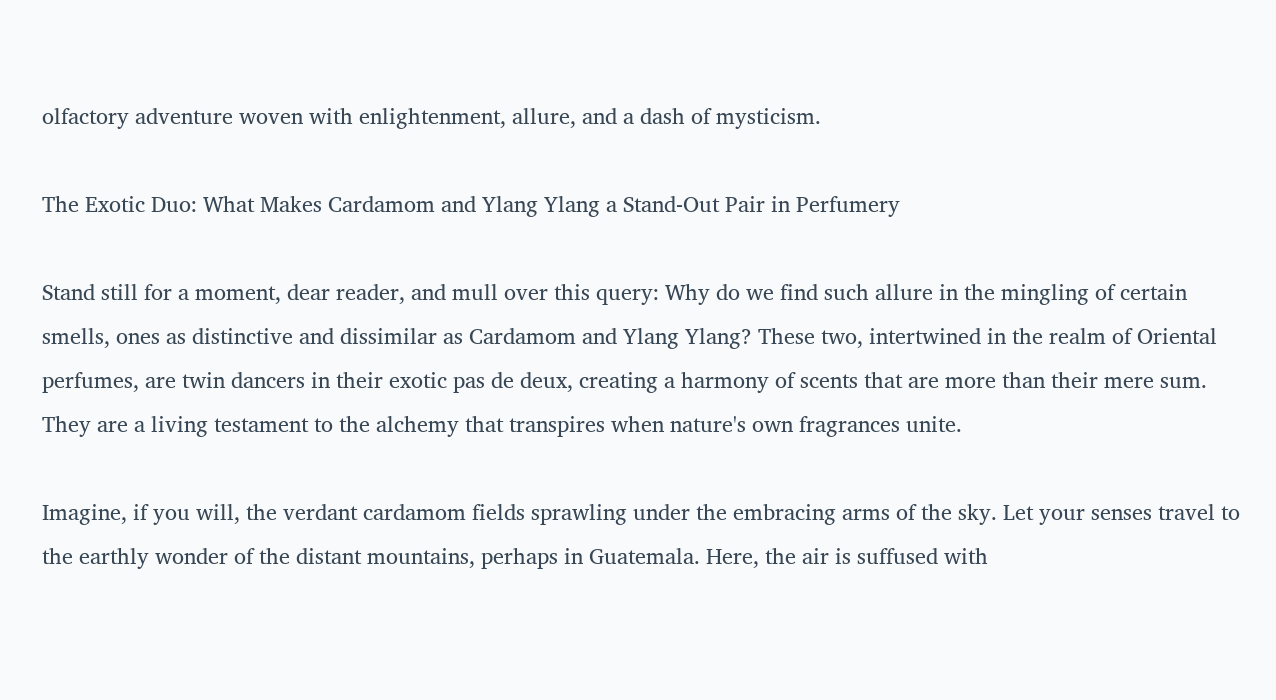olfactory adventure woven with enlightenment, allure, and a dash of mysticism.

The Exotic Duo: What Makes Cardamom and Ylang Ylang a Stand-Out Pair in Perfumery

Stand still for a moment, dear reader, and mull over this query: Why do we find such allure in the mingling of certain smells, ones as distinctive and dissimilar as Cardamom and Ylang Ylang? These two, intertwined in the realm of Oriental perfumes, are twin dancers in their exotic pas de deux, creating a harmony of scents that are more than their mere sum. They are a living testament to the alchemy that transpires when nature's own fragrances unite.

Imagine, if you will, the verdant cardamom fields sprawling under the embracing arms of the sky. Let your senses travel to the earthly wonder of the distant mountains, perhaps in Guatemala. Here, the air is suffused with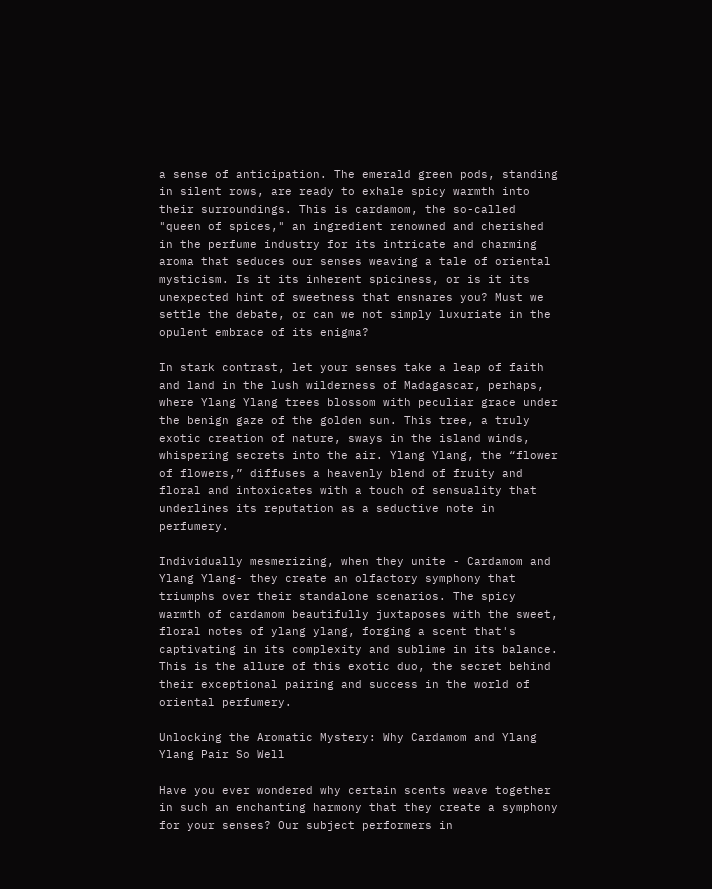a sense of anticipation. The emerald green pods, standing in silent rows, are ready to exhale spicy warmth into their surroundings. This is cardamom, the so-called "queen of spices," an ingredient renowned and cherished in the perfume industry for its intricate and charming aroma that seduces our senses weaving a tale of oriental mysticism. Is it its inherent spiciness, or is it its unexpected hint of sweetness that ensnares you? Must we settle the debate, or can we not simply luxuriate in the opulent embrace of its enigma?

In stark contrast, let your senses take a leap of faith and land in the lush wilderness of Madagascar, perhaps, where Ylang Ylang trees blossom with peculiar grace under the benign gaze of the golden sun. This tree, a truly exotic creation of nature, sways in the island winds, whispering secrets into the air. Ylang Ylang, the “flower of flowers,” diffuses a heavenly blend of fruity and floral and intoxicates with a touch of sensuality that underlines its reputation as a seductive note in perfumery.

Individually mesmerizing, when they unite - Cardamom and Ylang Ylang- they create an olfactory symphony that triumphs over their standalone scenarios. The spicy warmth of cardamom beautifully juxtaposes with the sweet, floral notes of ylang ylang, forging a scent that's captivating in its complexity and sublime in its balance. This is the allure of this exotic duo, the secret behind their exceptional pairing and success in the world of oriental perfumery.

Unlocking the Aromatic Mystery: Why Cardamom and Ylang Ylang Pair So Well

Have you ever wondered why certain scents weave together in such an enchanting harmony that they create a symphony for your senses? Our subject performers in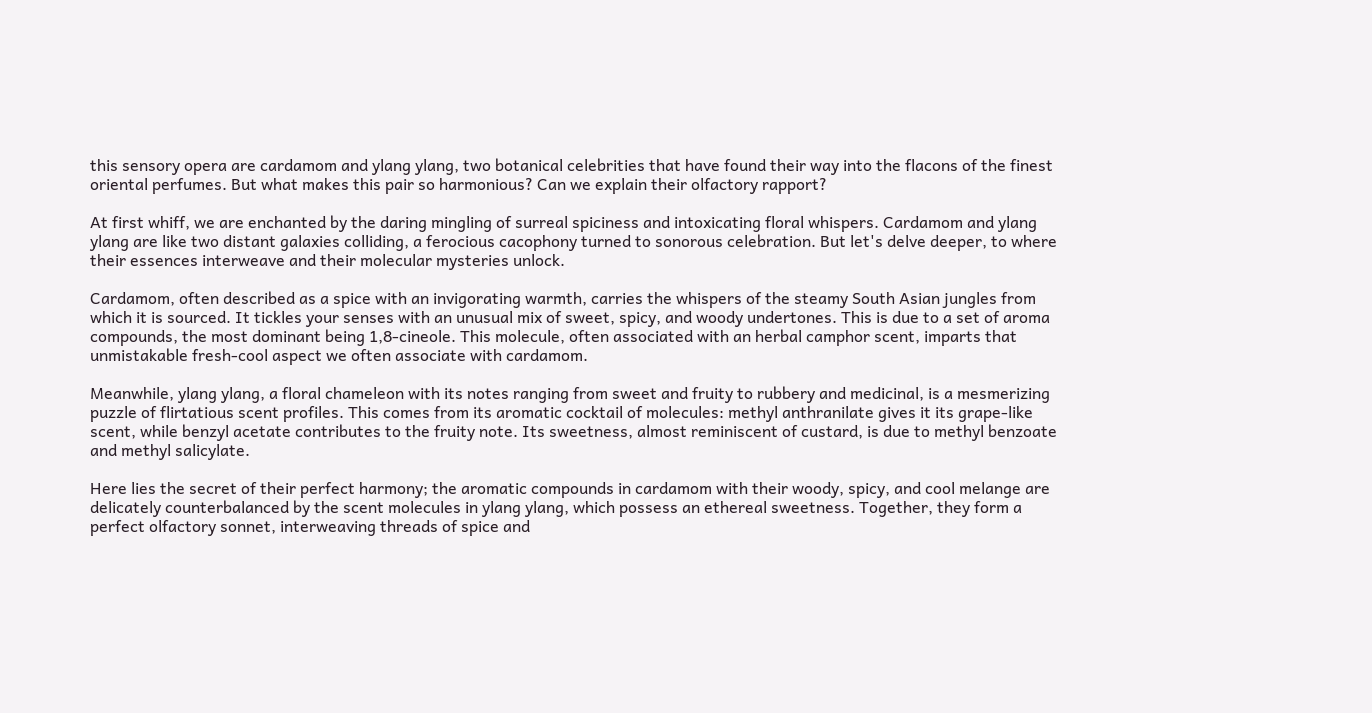this sensory opera are cardamom and ylang ylang, two botanical celebrities that have found their way into the flacons of the finest oriental perfumes. But what makes this pair so harmonious? Can we explain their olfactory rapport?

At first whiff, we are enchanted by the daring mingling of surreal spiciness and intoxicating floral whispers. Cardamom and ylang ylang are like two distant galaxies colliding, a ferocious cacophony turned to sonorous celebration. But let's delve deeper, to where their essences interweave and their molecular mysteries unlock.

Cardamom, often described as a spice with an invigorating warmth, carries the whispers of the steamy South Asian jungles from which it is sourced. It tickles your senses with an unusual mix of sweet, spicy, and woody undertones. This is due to a set of aroma compounds, the most dominant being 1,8-cineole. This molecule, often associated with an herbal camphor scent, imparts that unmistakable fresh-cool aspect we often associate with cardamom.

Meanwhile, ylang ylang, a floral chameleon with its notes ranging from sweet and fruity to rubbery and medicinal, is a mesmerizing puzzle of flirtatious scent profiles. This comes from its aromatic cocktail of molecules: methyl anthranilate gives it its grape-like scent, while benzyl acetate contributes to the fruity note. Its sweetness, almost reminiscent of custard, is due to methyl benzoate and methyl salicylate.

Here lies the secret of their perfect harmony; the aromatic compounds in cardamom with their woody, spicy, and cool melange are delicately counterbalanced by the scent molecules in ylang ylang, which possess an ethereal sweetness. Together, they form a perfect olfactory sonnet, interweaving threads of spice and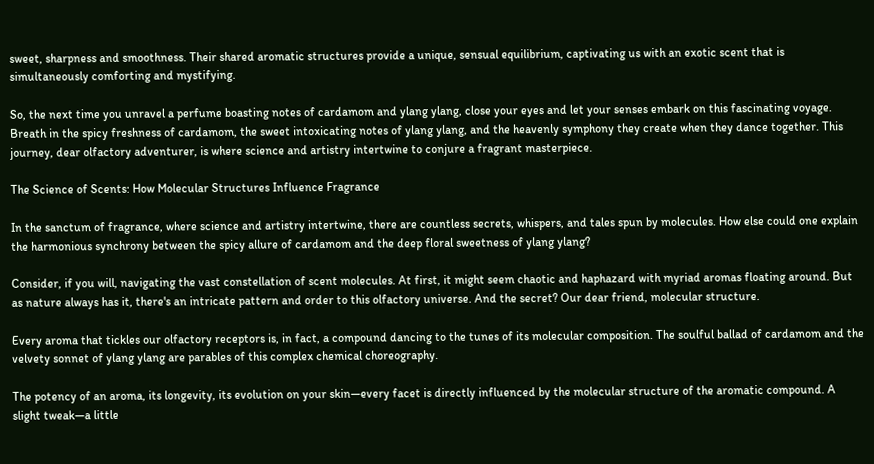sweet, sharpness and smoothness. Their shared aromatic structures provide a unique, sensual equilibrium, captivating us with an exotic scent that is simultaneously comforting and mystifying.

So, the next time you unravel a perfume boasting notes of cardamom and ylang ylang, close your eyes and let your senses embark on this fascinating voyage. Breath in the spicy freshness of cardamom, the sweet intoxicating notes of ylang ylang, and the heavenly symphony they create when they dance together. This journey, dear olfactory adventurer, is where science and artistry intertwine to conjure a fragrant masterpiece.

The Science of Scents: How Molecular Structures Influence Fragrance

In the sanctum of fragrance, where science and artistry intertwine, there are countless secrets, whispers, and tales spun by molecules. How else could one explain the harmonious synchrony between the spicy allure of cardamom and the deep floral sweetness of ylang ylang?

Consider, if you will, navigating the vast constellation of scent molecules. At first, it might seem chaotic and haphazard with myriad aromas floating around. But as nature always has it, there's an intricate pattern and order to this olfactory universe. And the secret? Our dear friend, molecular structure.

Every aroma that tickles our olfactory receptors is, in fact, a compound dancing to the tunes of its molecular composition. The soulful ballad of cardamom and the velvety sonnet of ylang ylang are parables of this complex chemical choreography.

The potency of an aroma, its longevity, its evolution on your skin—every facet is directly influenced by the molecular structure of the aromatic compound. A slight tweak—a little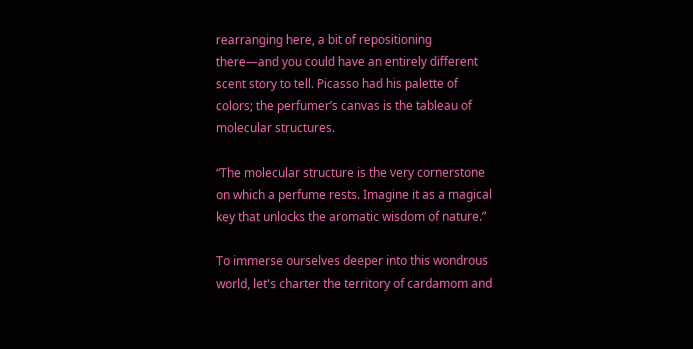rearranging here, a bit of repositioning there—and you could have an entirely different scent story to tell. Picasso had his palette of colors; the perfumer’s canvas is the tableau of molecular structures.

“The molecular structure is the very cornerstone on which a perfume rests. Imagine it as a magical key that unlocks the aromatic wisdom of nature.”

To immerse ourselves deeper into this wondrous world, let's charter the territory of cardamom and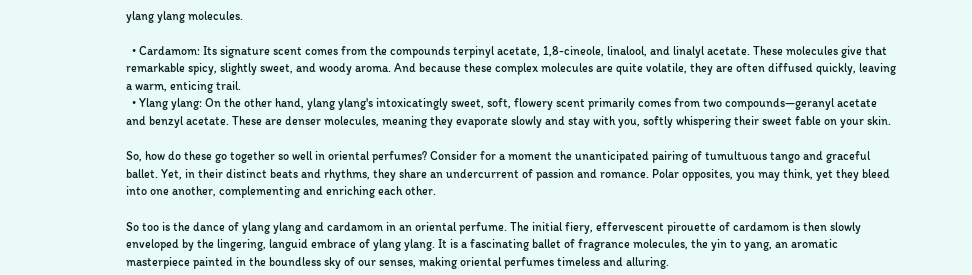ylang ylang molecules.

  • Cardamom: Its signature scent comes from the compounds terpinyl acetate, 1,8-cineole, linalool, and linalyl acetate. These molecules give that remarkable spicy, slightly sweet, and woody aroma. And because these complex molecules are quite volatile, they are often diffused quickly, leaving a warm, enticing trail.
  • Ylang ylang: On the other hand, ylang ylang's intoxicatingly sweet, soft, flowery scent primarily comes from two compounds—geranyl acetate and benzyl acetate. These are denser molecules, meaning they evaporate slowly and stay with you, softly whispering their sweet fable on your skin.

So, how do these go together so well in oriental perfumes? Consider for a moment the unanticipated pairing of tumultuous tango and graceful ballet. Yet, in their distinct beats and rhythms, they share an undercurrent of passion and romance. Polar opposites, you may think, yet they bleed into one another, complementing and enriching each other.

So too is the dance of ylang ylang and cardamom in an oriental perfume. The initial fiery, effervescent pirouette of cardamom is then slowly enveloped by the lingering, languid embrace of ylang ylang. It is a fascinating ballet of fragrance molecules, the yin to yang, an aromatic masterpiece painted in the boundless sky of our senses, making oriental perfumes timeless and alluring.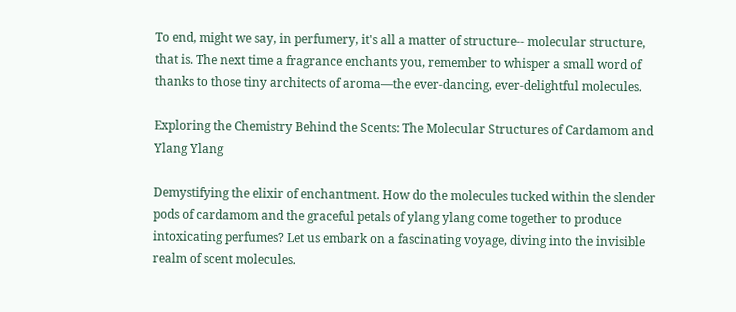To end, might we say, in perfumery, it's all a matter of structure-- molecular structure, that is. The next time a fragrance enchants you, remember to whisper a small word of thanks to those tiny architects of aroma—the ever-dancing, ever-delightful molecules.

Exploring the Chemistry Behind the Scents: The Molecular Structures of Cardamom and Ylang Ylang

Demystifying the elixir of enchantment. How do the molecules tucked within the slender pods of cardamom and the graceful petals of ylang ylang come together to produce intoxicating perfumes? Let us embark on a fascinating voyage, diving into the invisible realm of scent molecules.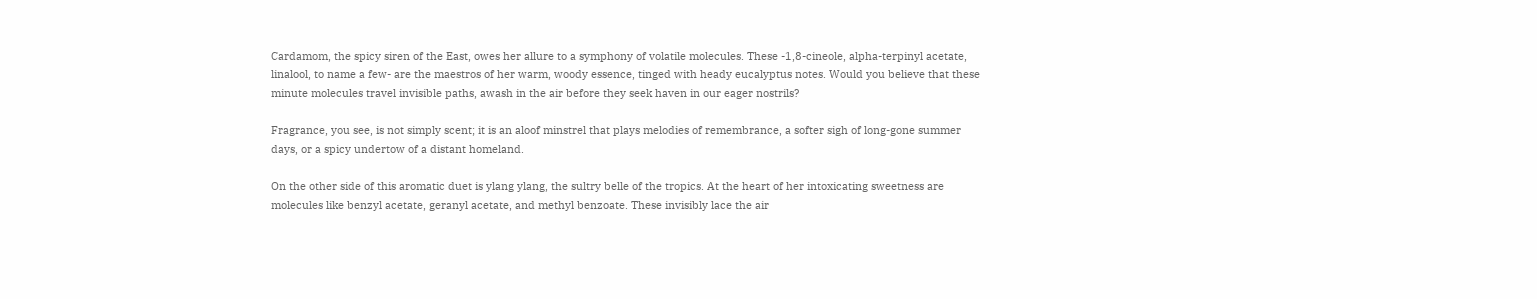Cardamom, the spicy siren of the East, owes her allure to a symphony of volatile molecules. These -1,8-cineole, alpha-terpinyl acetate, linalool, to name a few- are the maestros of her warm, woody essence, tinged with heady eucalyptus notes. Would you believe that these minute molecules travel invisible paths, awash in the air before they seek haven in our eager nostrils?

Fragrance, you see, is not simply scent; it is an aloof minstrel that plays melodies of remembrance, a softer sigh of long-gone summer days, or a spicy undertow of a distant homeland.

On the other side of this aromatic duet is ylang ylang, the sultry belle of the tropics. At the heart of her intoxicating sweetness are molecules like benzyl acetate, geranyl acetate, and methyl benzoate. These invisibly lace the air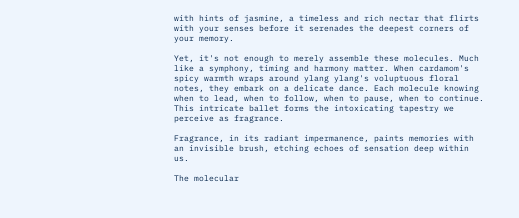with hints of jasmine, a timeless and rich nectar that flirts with your senses before it serenades the deepest corners of your memory.

Yet, it's not enough to merely assemble these molecules. Much like a symphony, timing and harmony matter. When cardamom's spicy warmth wraps around ylang ylang's voluptuous floral notes, they embark on a delicate dance. Each molecule knowing when to lead, when to follow, when to pause, when to continue.  This intricate ballet forms the intoxicating tapestry we perceive as fragrance.

Fragrance, in its radiant impermanence, paints memories with an invisible brush, etching echoes of sensation deep within us.

The molecular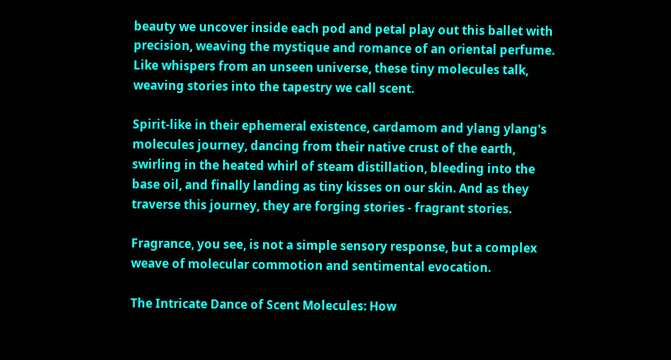beauty we uncover inside each pod and petal play out this ballet with precision, weaving the mystique and romance of an oriental perfume. Like whispers from an unseen universe, these tiny molecules talk, weaving stories into the tapestry we call scent.

Spirit-like in their ephemeral existence, cardamom and ylang ylang's molecules journey, dancing from their native crust of the earth, swirling in the heated whirl of steam distillation, bleeding into the base oil, and finally landing as tiny kisses on our skin. And as they traverse this journey, they are forging stories - fragrant stories.

Fragrance, you see, is not a simple sensory response, but a complex weave of molecular commotion and sentimental evocation.

The Intricate Dance of Scent Molecules: How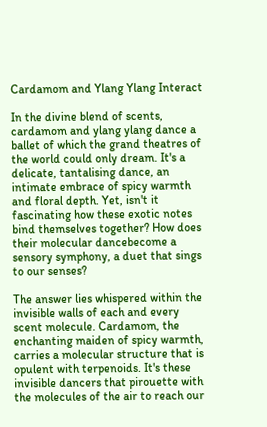Cardamom and Ylang Ylang Interact

In the divine blend of scents, cardamom and ylang ylang dance a ballet of which the grand theatres of the world could only dream. It's a delicate, tantalising dance, an intimate embrace of spicy warmth and floral depth. Yet, isn't it fascinating how these exotic notes bind themselves together? How does their molecular dancebecome a sensory symphony, a duet that sings to our senses?

The answer lies whispered within the invisible walls of each and every scent molecule. Cardamom, the enchanting maiden of spicy warmth, carries a molecular structure that is opulent with terpenoids. It's these invisible dancers that pirouette with the molecules of the air to reach our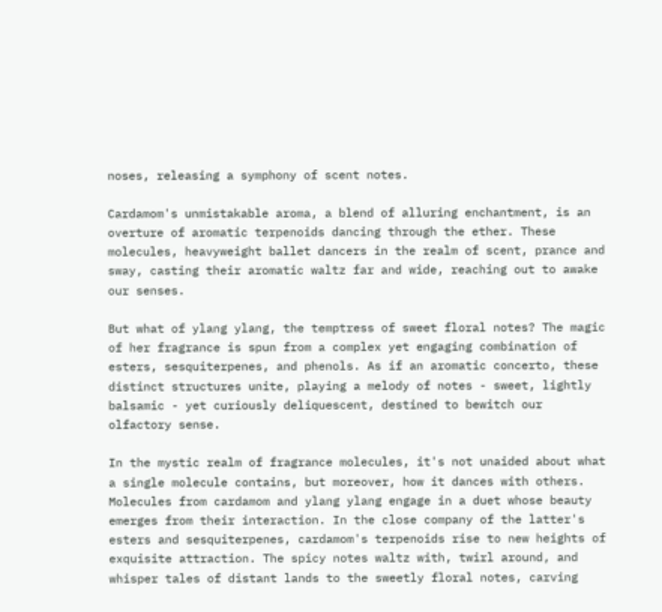noses, releasing a symphony of scent notes.

Cardamom's unmistakable aroma, a blend of alluring enchantment, is an overture of aromatic terpenoids dancing through the ether. These molecules, heavyweight ballet dancers in the realm of scent, prance and sway, casting their aromatic waltz far and wide, reaching out to awake our senses.

But what of ylang ylang, the temptress of sweet floral notes? The magic of her fragrance is spun from a complex yet engaging combination of esters, sesquiterpenes, and phenols. As if an aromatic concerto, these distinct structures unite, playing a melody of notes - sweet, lightly balsamic - yet curiously deliquescent, destined to bewitch our olfactory sense.

In the mystic realm of fragrance molecules, it's not unaided about what a single molecule contains, but moreover, how it dances with others. Molecules from cardamom and ylang ylang engage in a duet whose beauty emerges from their interaction. In the close company of the latter's esters and sesquiterpenes, cardamom's terpenoids rise to new heights of exquisite attraction. The spicy notes waltz with, twirl around, and whisper tales of distant lands to the sweetly floral notes, carving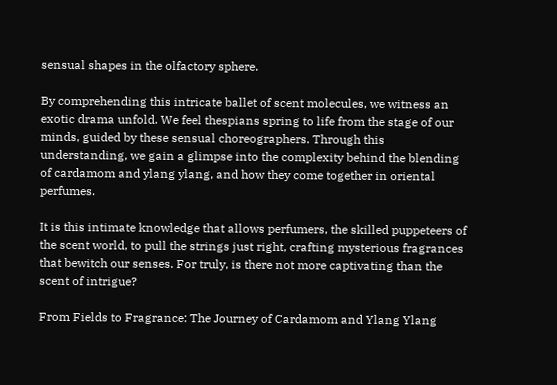sensual shapes in the olfactory sphere.

By comprehending this intricate ballet of scent molecules, we witness an exotic drama unfold. We feel thespians spring to life from the stage of our minds, guided by these sensual choreographers. Through this understanding, we gain a glimpse into the complexity behind the blending of cardamom and ylang ylang, and how they come together in oriental perfumes.

It is this intimate knowledge that allows perfumers, the skilled puppeteers of the scent world, to pull the strings just right, crafting mysterious fragrances that bewitch our senses. For truly, is there not more captivating than the scent of intrigue?

From Fields to Fragrance: The Journey of Cardamom and Ylang Ylang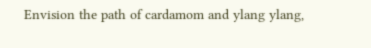Envision the path of cardamom and ylang ylang,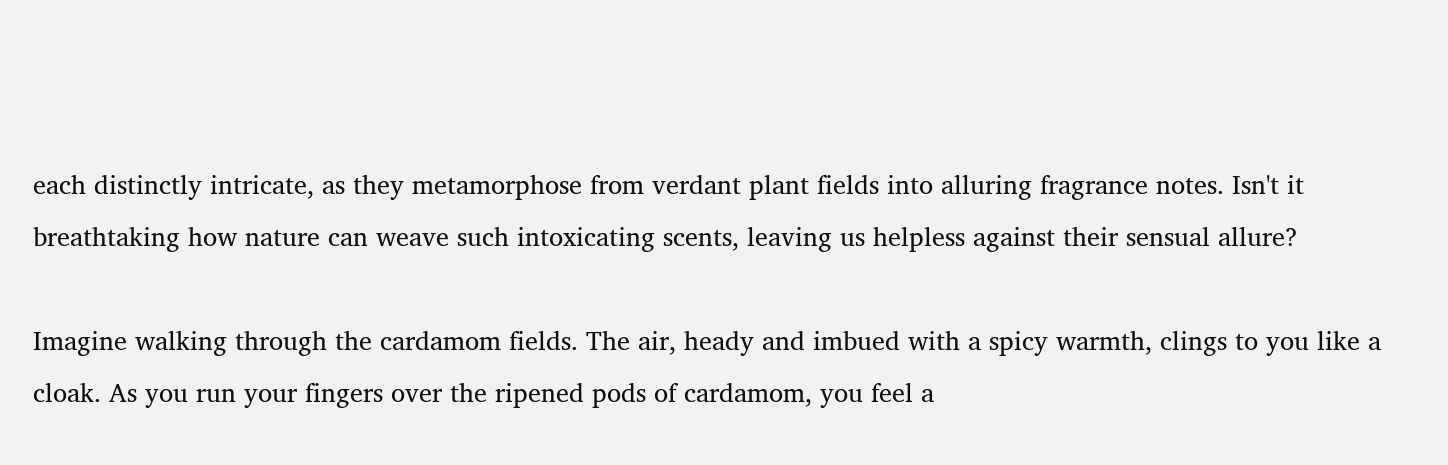each distinctly intricate, as they metamorphose from verdant plant fields into alluring fragrance notes. Isn't it breathtaking how nature can weave such intoxicating scents, leaving us helpless against their sensual allure?

Imagine walking through the cardamom fields. The air, heady and imbued with a spicy warmth, clings to you like a cloak. As you run your fingers over the ripened pods of cardamom, you feel a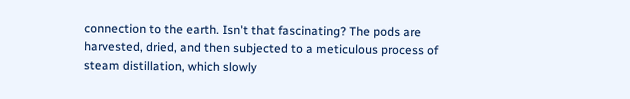connection to the earth. Isn't that fascinating? The pods are harvested, dried, and then subjected to a meticulous process of steam distillation, which slowly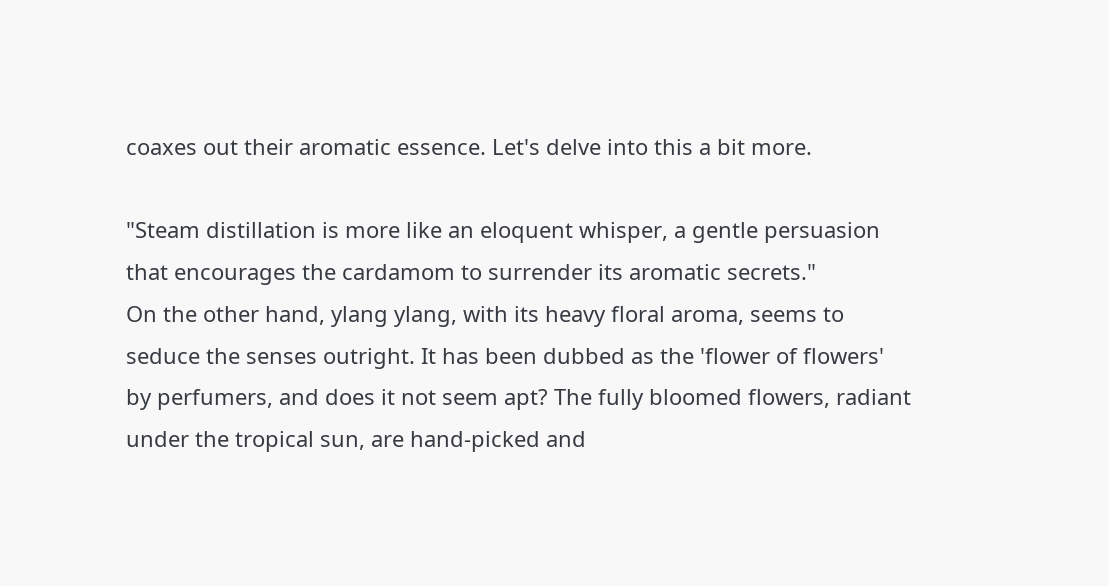coaxes out their aromatic essence. Let's delve into this a bit more.

"Steam distillation is more like an eloquent whisper, a gentle persuasion that encourages the cardamom to surrender its aromatic secrets."
On the other hand, ylang ylang, with its heavy floral aroma, seems to seduce the senses outright. It has been dubbed as the 'flower of flowers' by perfumers, and does it not seem apt? The fully bloomed flowers, radiant under the tropical sun, are hand-picked and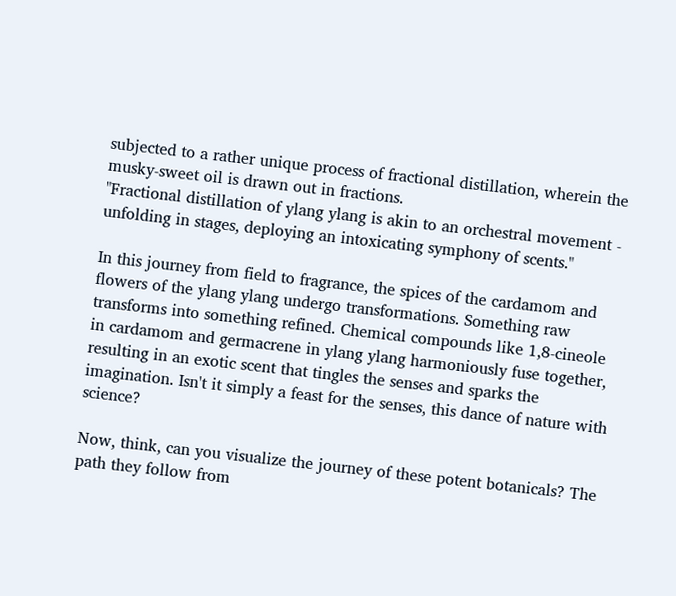subjected to a rather unique process of fractional distillation, wherein the musky-sweet oil is drawn out in fractions.
"Fractional distillation of ylang ylang is akin to an orchestral movement - unfolding in stages, deploying an intoxicating symphony of scents."

In this journey from field to fragrance, the spices of the cardamom and flowers of the ylang ylang undergo transformations. Something raw transforms into something refined. Chemical compounds like 1,8-cineole in cardamom and germacrene in ylang ylang harmoniously fuse together, resulting in an exotic scent that tingles the senses and sparks the imagination. Isn't it simply a feast for the senses, this dance of nature with science?

Now, think, can you visualize the journey of these potent botanicals? The path they follow from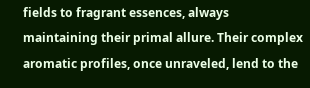fields to fragrant essences, always maintaining their primal allure. Their complex aromatic profiles, once unraveled, lend to the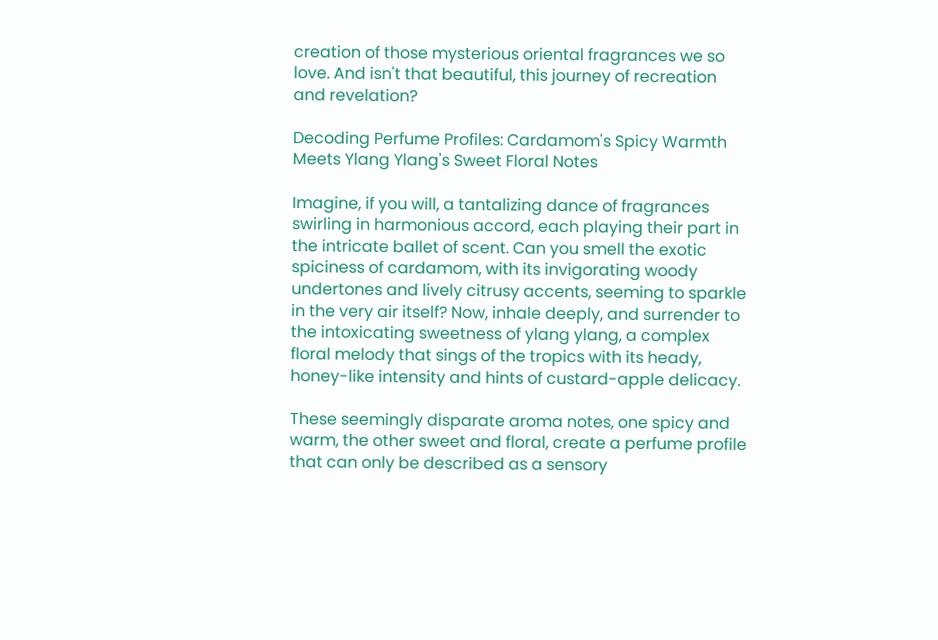creation of those mysterious oriental fragrances we so love. And isn't that beautiful, this journey of recreation and revelation?

Decoding Perfume Profiles: Cardamom's Spicy Warmth Meets Ylang Ylang's Sweet Floral Notes

Imagine, if you will, a tantalizing dance of fragrances swirling in harmonious accord, each playing their part in the intricate ballet of scent. Can you smell the exotic spiciness of cardamom, with its invigorating woody undertones and lively citrusy accents, seeming to sparkle in the very air itself? Now, inhale deeply, and surrender to the intoxicating sweetness of ylang ylang, a complex floral melody that sings of the tropics with its heady, honey-like intensity and hints of custard-apple delicacy.

These seemingly disparate aroma notes, one spicy and warm, the other sweet and floral, create a perfume profile that can only be described as a sensory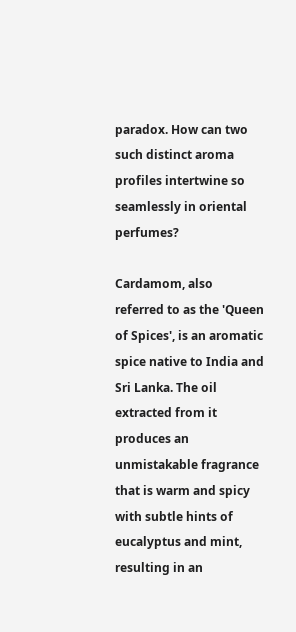paradox. How can two such distinct aroma profiles intertwine so seamlessly in oriental perfumes?

Cardamom, also referred to as the 'Queen of Spices', is an aromatic spice native to India and Sri Lanka. The oil extracted from it produces an unmistakable fragrance that is warm and spicy with subtle hints of eucalyptus and mint, resulting in an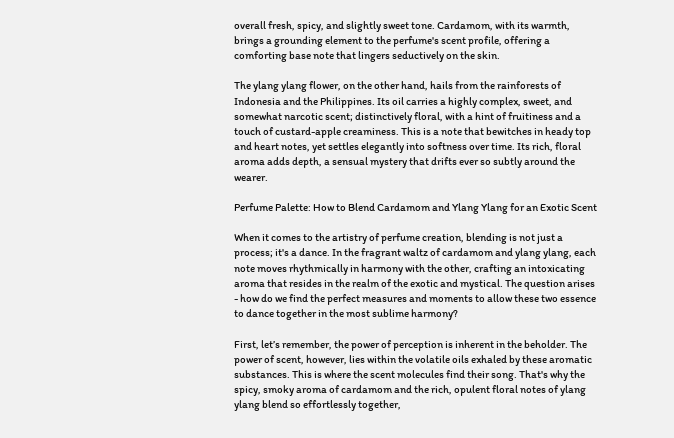overall fresh, spicy, and slightly sweet tone. Cardamom, with its warmth, brings a grounding element to the perfume's scent profile, offering a comforting base note that lingers seductively on the skin.

The ylang ylang flower, on the other hand, hails from the rainforests of Indonesia and the Philippines. Its oil carries a highly complex, sweet, and somewhat narcotic scent; distinctively floral, with a hint of fruitiness and a touch of custard-apple creaminess. This is a note that bewitches in heady top and heart notes, yet settles elegantly into softness over time. Its rich, floral aroma adds depth, a sensual mystery that drifts ever so subtly around the wearer.

Perfume Palette: How to Blend Cardamom and Ylang Ylang for an Exotic Scent

When it comes to the artistry of perfume creation, blending is not just a process; it's a dance. In the fragrant waltz of cardamom and ylang ylang, each note moves rhythmically in harmony with the other, crafting an intoxicating aroma that resides in the realm of the exotic and mystical. The question arises - how do we find the perfect measures and moments to allow these two essence to dance together in the most sublime harmony?

First, let’s remember, the power of perception is inherent in the beholder. The power of scent, however, lies within the volatile oils exhaled by these aromatic substances. This is where the scent molecules find their song. That's why the spicy, smoky aroma of cardamom and the rich, opulent floral notes of ylang ylang blend so effortlessly together,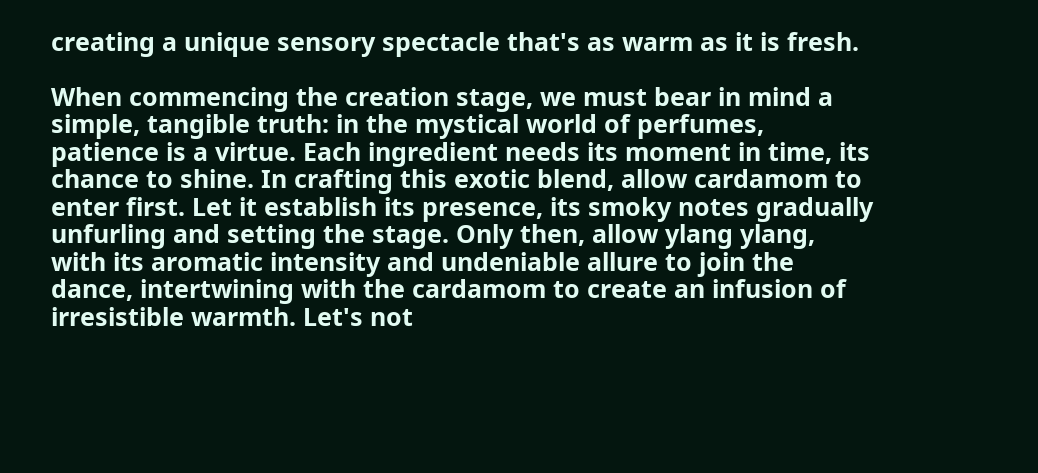creating a unique sensory spectacle that's as warm as it is fresh.

When commencing the creation stage, we must bear in mind a simple, tangible truth: in the mystical world of perfumes, patience is a virtue. Each ingredient needs its moment in time, its chance to shine. In crafting this exotic blend, allow cardamom to enter first. Let it establish its presence, its smoky notes gradually unfurling and setting the stage. Only then, allow ylang ylang, with its aromatic intensity and undeniable allure to join the dance, intertwining with the cardamom to create an infusion of irresistible warmth. Let's not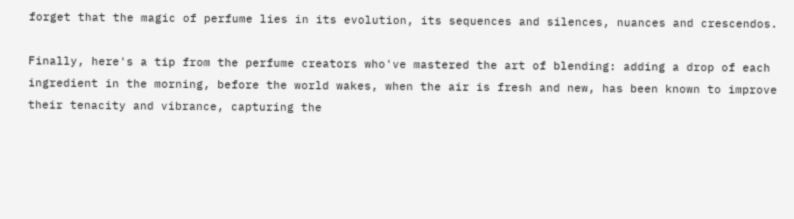forget that the magic of perfume lies in its evolution, its sequences and silences, nuances and crescendos.

Finally, here's a tip from the perfume creators who've mastered the art of blending: adding a drop of each ingredient in the morning, before the world wakes, when the air is fresh and new, has been known to improve their tenacity and vibrance, capturing the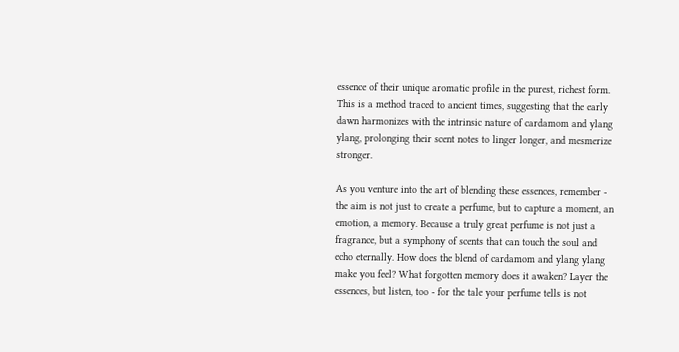essence of their unique aromatic profile in the purest, richest form. This is a method traced to ancient times, suggesting that the early dawn harmonizes with the intrinsic nature of cardamom and ylang ylang, prolonging their scent notes to linger longer, and mesmerize stronger.

As you venture into the art of blending these essences, remember - the aim is not just to create a perfume, but to capture a moment, an emotion, a memory. Because a truly great perfume is not just a fragrance, but a symphony of scents that can touch the soul and echo eternally. How does the blend of cardamom and ylang ylang make you feel? What forgotten memory does it awaken? Layer the essences, but listen, too - for the tale your perfume tells is not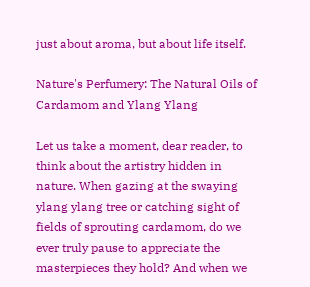just about aroma, but about life itself.

Nature's Perfumery: The Natural Oils of Cardamom and Ylang Ylang

Let us take a moment, dear reader, to think about the artistry hidden in nature. When gazing at the swaying ylang ylang tree or catching sight of fields of sprouting cardamom, do we ever truly pause to appreciate the masterpieces they hold? And when we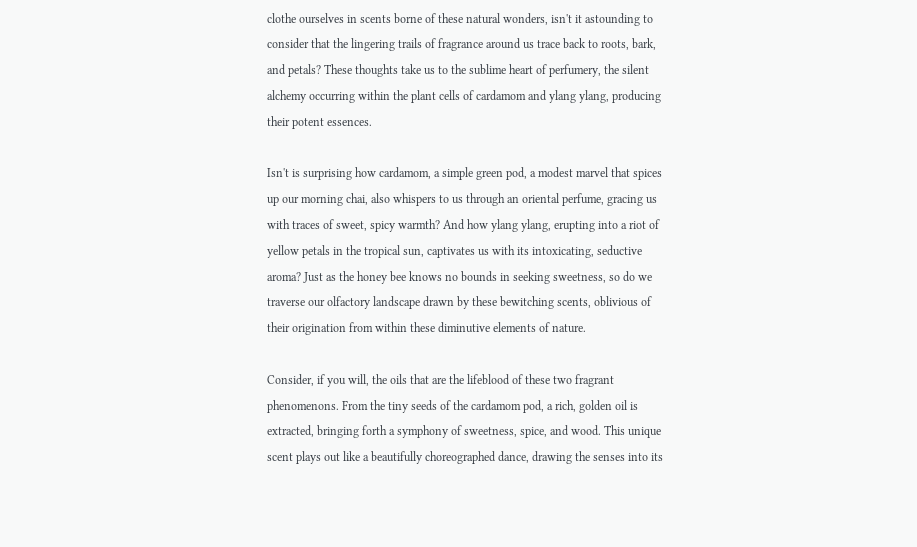clothe ourselves in scents borne of these natural wonders, isn't it astounding to consider that the lingering trails of fragrance around us trace back to roots, bark, and petals? These thoughts take us to the sublime heart of perfumery, the silent alchemy occurring within the plant cells of cardamom and ylang ylang, producing their potent essences.

Isn't is surprising how cardamom, a simple green pod, a modest marvel that spices up our morning chai, also whispers to us through an oriental perfume, gracing us with traces of sweet, spicy warmth? And how ylang ylang, erupting into a riot of yellow petals in the tropical sun, captivates us with its intoxicating, seductive aroma? Just as the honey bee knows no bounds in seeking sweetness, so do we traverse our olfactory landscape drawn by these bewitching scents, oblivious of their origination from within these diminutive elements of nature.

Consider, if you will, the oils that are the lifeblood of these two fragrant phenomenons. From the tiny seeds of the cardamom pod, a rich, golden oil is extracted, bringing forth a symphony of sweetness, spice, and wood. This unique scent plays out like a beautifully choreographed dance, drawing the senses into its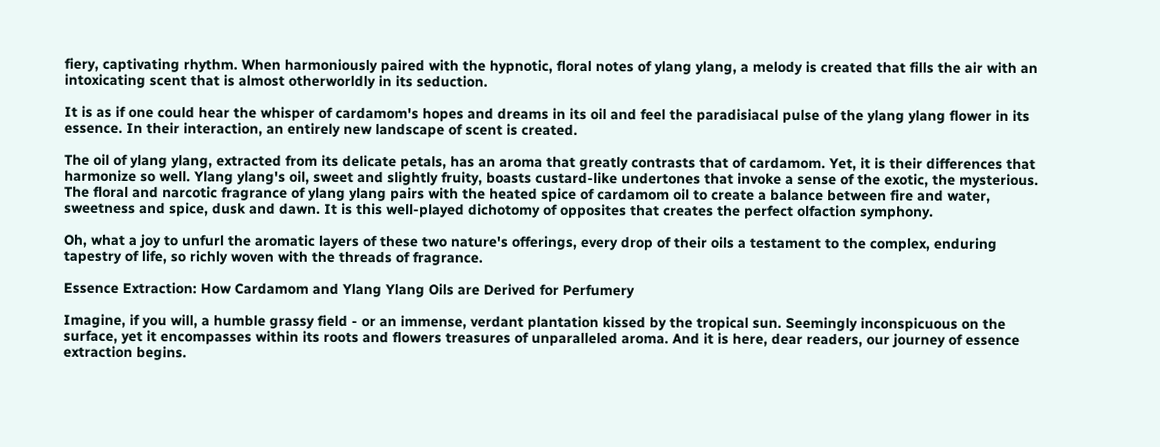fiery, captivating rhythm. When harmoniously paired with the hypnotic, floral notes of ylang ylang, a melody is created that fills the air with an intoxicating scent that is almost otherworldly in its seduction.

It is as if one could hear the whisper of cardamom's hopes and dreams in its oil and feel the paradisiacal pulse of the ylang ylang flower in its essence. In their interaction, an entirely new landscape of scent is created.

The oil of ylang ylang, extracted from its delicate petals, has an aroma that greatly contrasts that of cardamom. Yet, it is their differences that harmonize so well. Ylang ylang's oil, sweet and slightly fruity, boasts custard-like undertones that invoke a sense of the exotic, the mysterious. The floral and narcotic fragrance of ylang ylang pairs with the heated spice of cardamom oil to create a balance between fire and water, sweetness and spice, dusk and dawn. It is this well-played dichotomy of opposites that creates the perfect olfaction symphony.

Oh, what a joy to unfurl the aromatic layers of these two nature's offerings, every drop of their oils a testament to the complex, enduring tapestry of life, so richly woven with the threads of fragrance.

Essence Extraction: How Cardamom and Ylang Ylang Oils are Derived for Perfumery

Imagine, if you will, a humble grassy field - or an immense, verdant plantation kissed by the tropical sun. Seemingly inconspicuous on the surface, yet it encompasses within its roots and flowers treasures of unparalleled aroma. And it is here, dear readers, our journey of essence extraction begins.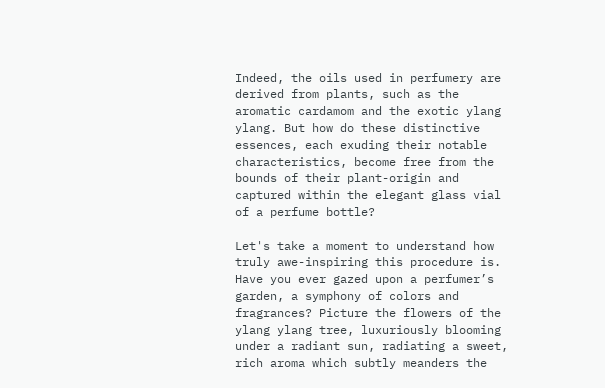Indeed, the oils used in perfumery are derived from plants, such as the aromatic cardamom and the exotic ylang ylang. But how do these distinctive essences, each exuding their notable characteristics, become free from the bounds of their plant-origin and captured within the elegant glass vial of a perfume bottle?

Let's take a moment to understand how truly awe-inspiring this procedure is. Have you ever gazed upon a perfumer’s garden, a symphony of colors and fragrances? Picture the flowers of the ylang ylang tree, luxuriously blooming under a radiant sun, radiating a sweet, rich aroma which subtly meanders the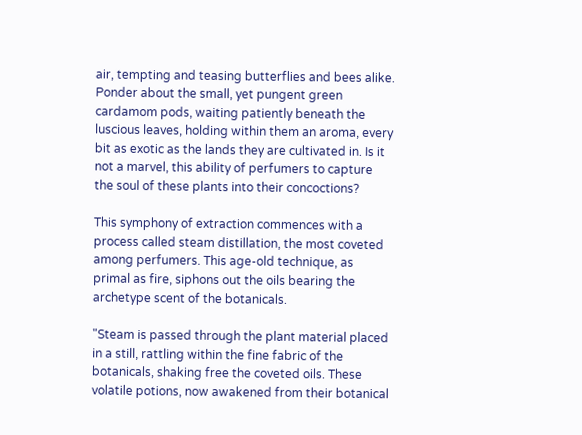air, tempting and teasing butterflies and bees alike. Ponder about the small, yet pungent green cardamom pods, waiting patiently beneath the luscious leaves, holding within them an aroma, every bit as exotic as the lands they are cultivated in. Is it not a marvel, this ability of perfumers to capture the soul of these plants into their concoctions?

This symphony of extraction commences with a process called steam distillation, the most coveted among perfumers. This age-old technique, as primal as fire, siphons out the oils bearing the archetype scent of the botanicals.

"Steam is passed through the plant material placed in a still, rattling within the fine fabric of the botanicals, shaking free the coveted oils. These volatile potions, now awakened from their botanical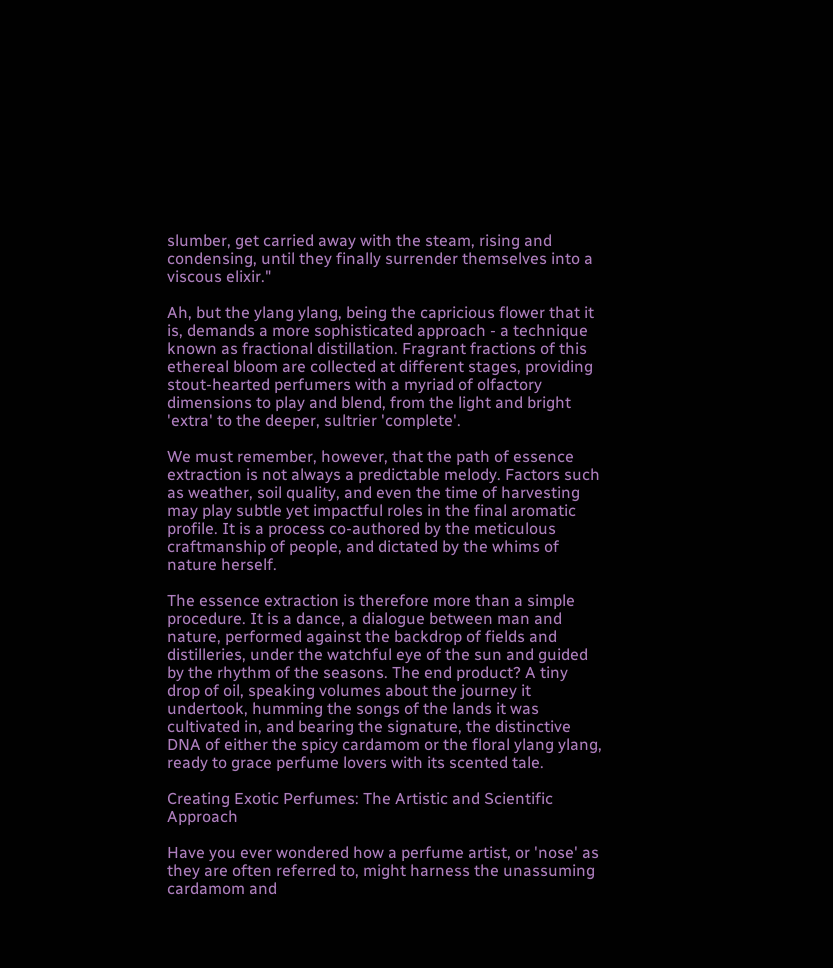slumber, get carried away with the steam, rising and condensing, until they finally surrender themselves into a viscous elixir."

Ah, but the ylang ylang, being the capricious flower that it is, demands a more sophisticated approach - a technique known as fractional distillation. Fragrant fractions of this ethereal bloom are collected at different stages, providing stout-hearted perfumers with a myriad of olfactory dimensions to play and blend, from the light and bright 'extra' to the deeper, sultrier 'complete'.

We must remember, however, that the path of essence extraction is not always a predictable melody. Factors such as weather, soil quality, and even the time of harvesting may play subtle yet impactful roles in the final aromatic profile. It is a process co-authored by the meticulous craftmanship of people, and dictated by the whims of nature herself.

The essence extraction is therefore more than a simple procedure. It is a dance, a dialogue between man and nature, performed against the backdrop of fields and distilleries, under the watchful eye of the sun and guided by the rhythm of the seasons. The end product? A tiny drop of oil, speaking volumes about the journey it undertook, humming the songs of the lands it was cultivated in, and bearing the signature, the distinctive DNA of either the spicy cardamom or the floral ylang ylang, ready to grace perfume lovers with its scented tale.

Creating Exotic Perfumes: The Artistic and Scientific Approach

Have you ever wondered how a perfume artist, or 'nose' as they are often referred to, might harness the unassuming cardamom and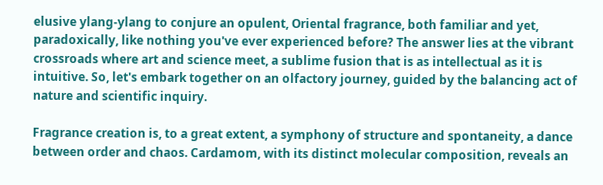elusive ylang-ylang to conjure an opulent, Oriental fragrance, both familiar and yet, paradoxically, like nothing you've ever experienced before? The answer lies at the vibrant crossroads where art and science meet, a sublime fusion that is as intellectual as it is intuitive. So, let's embark together on an olfactory journey, guided by the balancing act of nature and scientific inquiry.

Fragrance creation is, to a great extent, a symphony of structure and spontaneity, a dance between order and chaos. Cardamom, with its distinct molecular composition, reveals an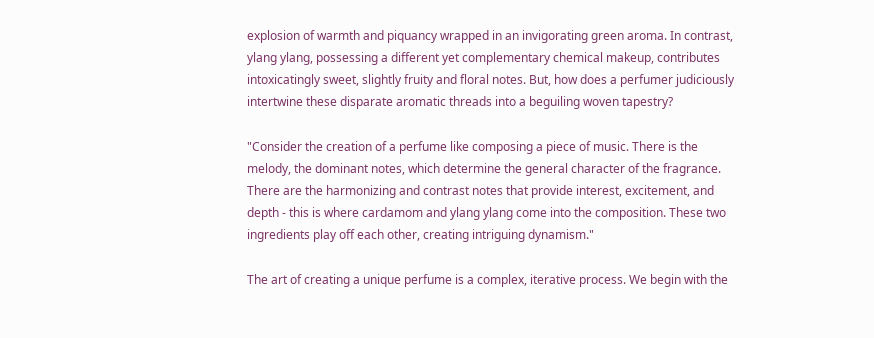explosion of warmth and piquancy wrapped in an invigorating green aroma. In contrast, ylang ylang, possessing a different yet complementary chemical makeup, contributes intoxicatingly sweet, slightly fruity and floral notes. But, how does a perfumer judiciously intertwine these disparate aromatic threads into a beguiling woven tapestry?

"Consider the creation of a perfume like composing a piece of music. There is the melody, the dominant notes, which determine the general character of the fragrance. There are the harmonizing and contrast notes that provide interest, excitement, and depth - this is where cardamom and ylang ylang come into the composition. These two ingredients play off each other, creating intriguing dynamism."

The art of creating a unique perfume is a complex, iterative process. We begin with the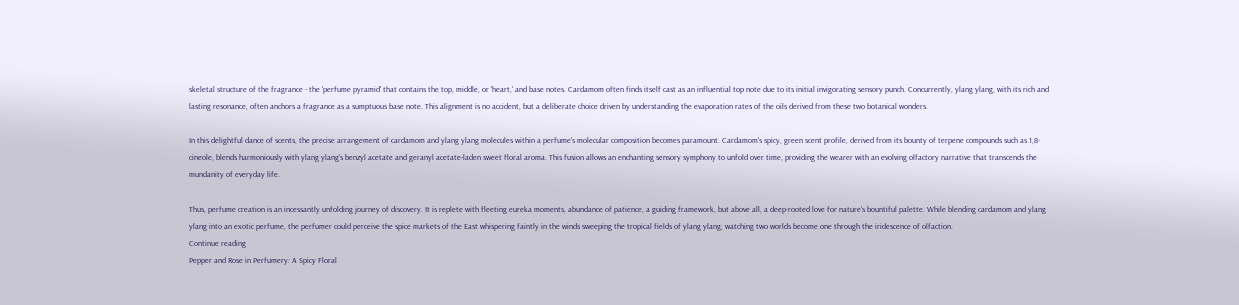skeletal structure of the fragrance - the 'perfume pyramid' that contains the top, middle, or 'heart,' and base notes. Cardamom often finds itself cast as an influential top note due to its initial invigorating sensory punch. Concurrently, ylang ylang, with its rich and lasting resonance, often anchors a fragrance as a sumptuous base note. This alignment is no accident, but a deliberate choice driven by understanding the evaporation rates of the oils derived from these two botanical wonders.

In this delightful dance of scents, the precise arrangement of cardamom and ylang ylang molecules within a perfume's molecular composition becomes paramount. Cardamom's spicy, green scent profile, derived from its bounty of terpene compounds such as 1,8-cineole, blends harmoniously with ylang ylang's benzyl acetate and geranyl acetate-laden sweet floral aroma. This fusion allows an enchanting sensory symphony to unfold over time, providing the wearer with an evolving olfactory narrative that transcends the mundanity of everyday life.

Thus, perfume creation is an incessantly unfolding journey of discovery. It is replete with fleeting eureka moments, abundance of patience, a guiding framework, but above all, a deep-rooted love for nature's bountiful palette. While blending cardamom and ylang ylang into an exotic perfume, the perfumer could perceive the spice markets of the East whispering faintly in the winds sweeping the tropical fields of ylang ylang, watching two worlds become one through the iridescence of olfaction.
Continue reading
Pepper and Rose in Perfumery: A Spicy Floral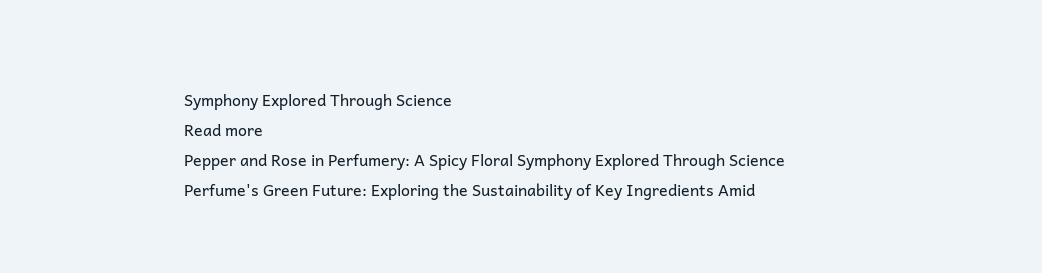Symphony Explored Through Science
Read more
Pepper and Rose in Perfumery: A Spicy Floral Symphony Explored Through Science
Perfume's Green Future: Exploring the Sustainability of Key Ingredients Amid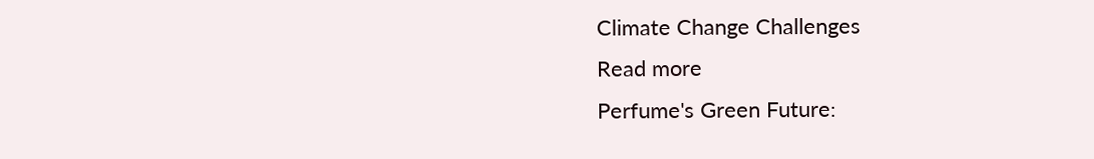Climate Change Challenges
Read more
Perfume's Green Future: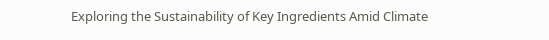Exploring the Sustainability of Key Ingredients Amid Climate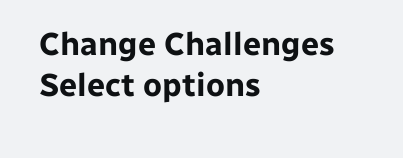Change Challenges
Select options